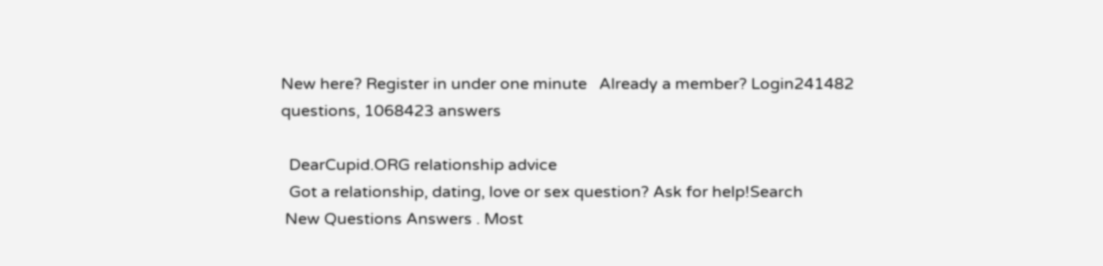New here? Register in under one minute   Already a member? Login241482 questions, 1068423 answers

  DearCupid.ORG relationship advice
  Got a relationship, dating, love or sex question? Ask for help!Search
 New Questions Answers . Most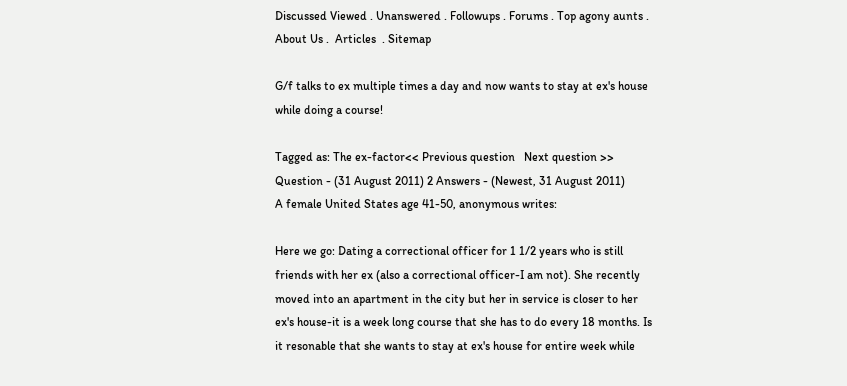Discussed Viewed . Unanswered . Followups . Forums . Top agony aunts . About Us .  Articles  . Sitemap

G/f talks to ex multiple times a day and now wants to stay at ex's house while doing a course!

Tagged as: The ex-factor<< Previous question   Next question >>
Question - (31 August 2011) 2 Answers - (Newest, 31 August 2011)
A female United States age 41-50, anonymous writes:

Here we go: Dating a correctional officer for 1 1/2 years who is still friends with her ex (also a correctional officer-I am not). She recently moved into an apartment in the city but her in service is closer to her ex's house-it is a week long course that she has to do every 18 months. Is it resonable that she wants to stay at ex's house for entire week while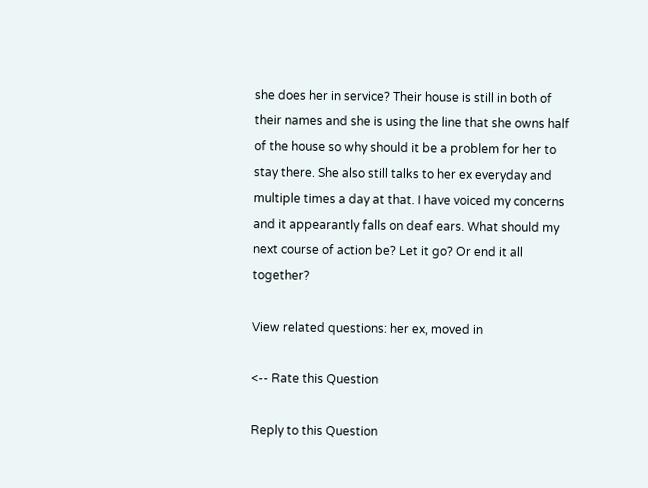she does her in service? Their house is still in both of their names and she is using the line that she owns half of the house so why should it be a problem for her to stay there. She also still talks to her ex everyday and multiple times a day at that. I have voiced my concerns and it appearantly falls on deaf ears. What should my next course of action be? Let it go? Or end it all together?

View related questions: her ex, moved in

<-- Rate this Question

Reply to this Question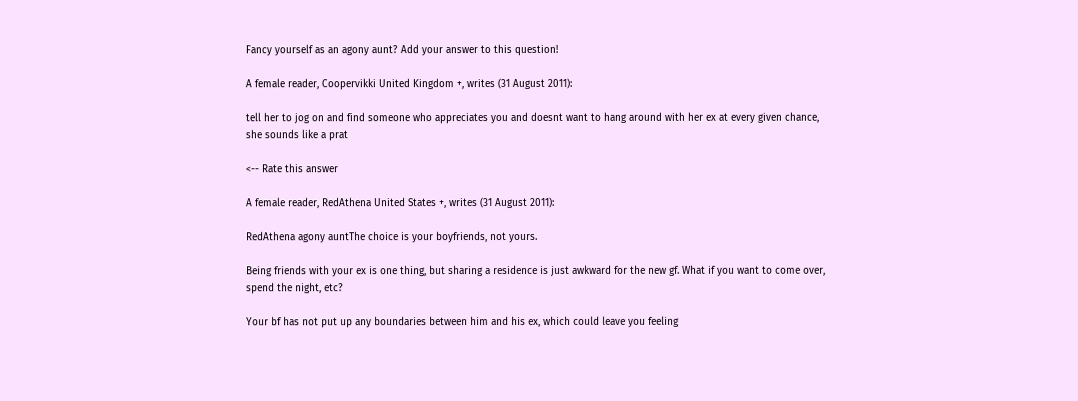Fancy yourself as an agony aunt? Add your answer to this question!

A female reader, Coopervikki United Kingdom +, writes (31 August 2011):

tell her to jog on and find someone who appreciates you and doesnt want to hang around with her ex at every given chance, she sounds like a prat

<-- Rate this answer

A female reader, RedAthena United States +, writes (31 August 2011):

RedAthena agony auntThe choice is your boyfriends, not yours.

Being friends with your ex is one thing, but sharing a residence is just awkward for the new gf. What if you want to come over, spend the night, etc?

Your bf has not put up any boundaries between him and his ex, which could leave you feeling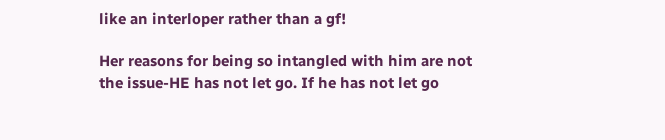like an interloper rather than a gf!

Her reasons for being so intangled with him are not the issue-HE has not let go. If he has not let go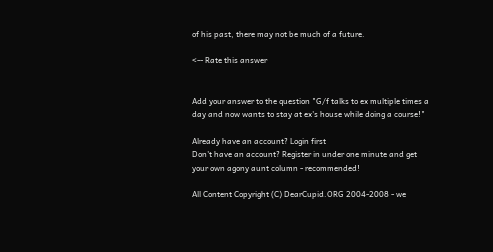of his past, there may not be much of a future.

<-- Rate this answer


Add your answer to the question "G/f talks to ex multiple times a day and now wants to stay at ex's house while doing a course!"

Already have an account? Login first
Don't have an account? Register in under one minute and get your own agony aunt column - recommended!

All Content Copyright (C) DearCupid.ORG 2004-2008 - we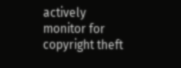actively monitor for copyright theft